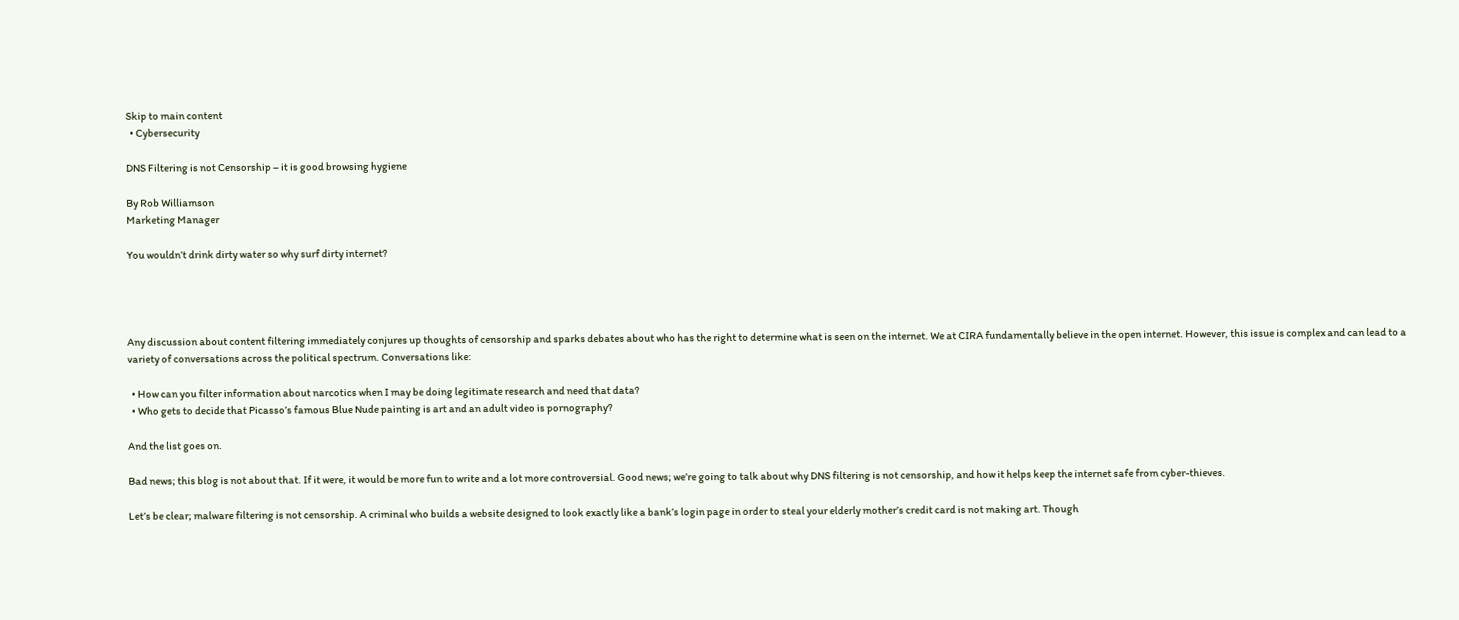Skip to main content
  • Cybersecurity

DNS Filtering is not Censorship – it is good browsing hygiene

By Rob Williamson
Marketing Manager

You wouldn’t drink dirty water so why surf dirty internet?




Any discussion about content filtering immediately conjures up thoughts of censorship and sparks debates about who has the right to determine what is seen on the internet. We at CIRA fundamentally believe in the open internet. However, this issue is complex and can lead to a variety of conversations across the political spectrum. Conversations like:

  • How can you filter information about narcotics when I may be doing legitimate research and need that data?
  • Who gets to decide that Picasso’s famous Blue Nude painting is art and an adult video is pornography?

And the list goes on.

Bad news; this blog is not about that. If it were, it would be more fun to write and a lot more controversial. Good news; we’re going to talk about why DNS filtering is not censorship, and how it helps keep the internet safe from cyber-thieves.

Let’s be clear; malware filtering is not censorship. A criminal who builds a website designed to look exactly like a bank’s login page in order to steal your elderly mother’s credit card is not making art. Though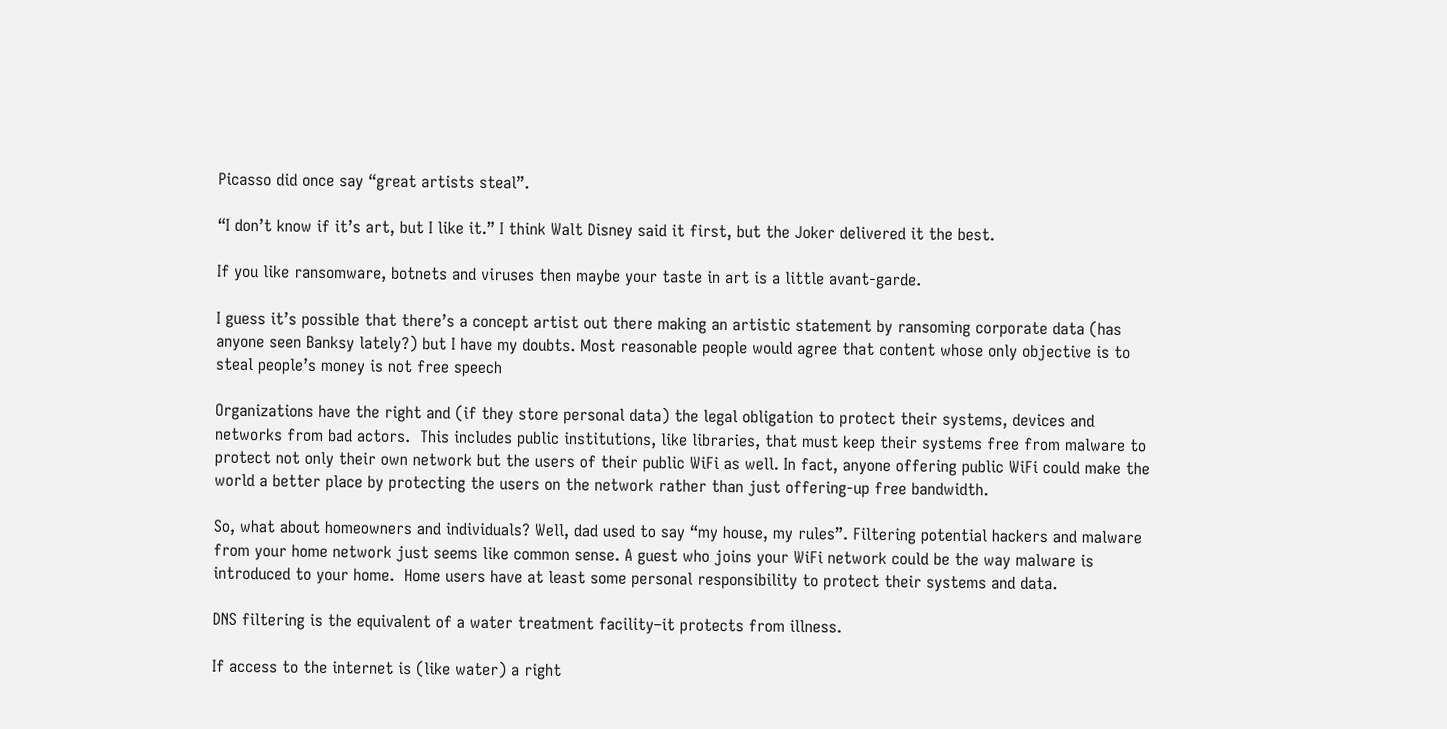Picasso did once say “great artists steal”.

“I don’t know if it’s art, but I like it.” I think Walt Disney said it first, but the Joker delivered it the best.

If you like ransomware, botnets and viruses then maybe your taste in art is a little avant-garde.

I guess it’s possible that there’s a concept artist out there making an artistic statement by ransoming corporate data (has anyone seen Banksy lately?) but I have my doubts. Most reasonable people would agree that content whose only objective is to steal people’s money is not free speech

Organizations have the right and (if they store personal data) the legal obligation to protect their systems, devices and networks from bad actors.  This includes public institutions, like libraries, that must keep their systems free from malware to protect not only their own network but the users of their public WiFi as well. In fact, anyone offering public WiFi could make the world a better place by protecting the users on the network rather than just offering-up free bandwidth.

So, what about homeowners and individuals? Well, dad used to say “my house, my rules”. Filtering potential hackers and malware from your home network just seems like common sense. A guest who joins your WiFi network could be the way malware is introduced to your home.  Home users have at least some personal responsibility to protect their systems and data.

DNS filtering is the equivalent of a water treatment facility–it protects from illness.

If access to the internet is (like water) a right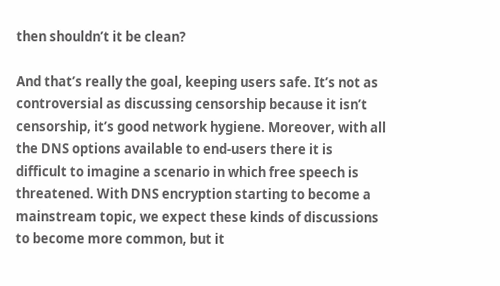then shouldn’t it be clean?

And that’s really the goal, keeping users safe. It’s not as controversial as discussing censorship because it isn’t censorship, it’s good network hygiene. Moreover, with all the DNS options available to end-users there it is difficult to imagine a scenario in which free speech is threatened. With DNS encryption starting to become a mainstream topic, we expect these kinds of discussions to become more common, but it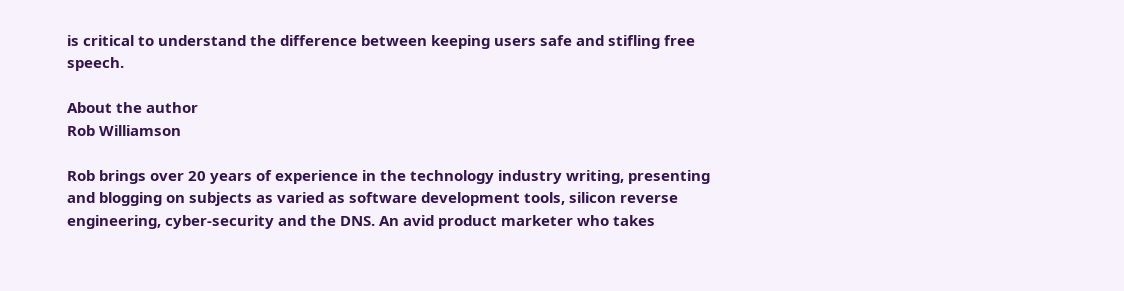is critical to understand the difference between keeping users safe and stifling free speech.

About the author
Rob Williamson

Rob brings over 20 years of experience in the technology industry writing, presenting and blogging on subjects as varied as software development tools, silicon reverse engineering, cyber-security and the DNS. An avid product marketer who takes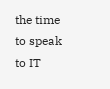the time to speak to IT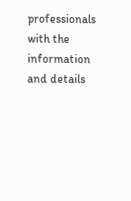professionals with the information and details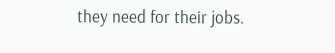they need for their jobs.